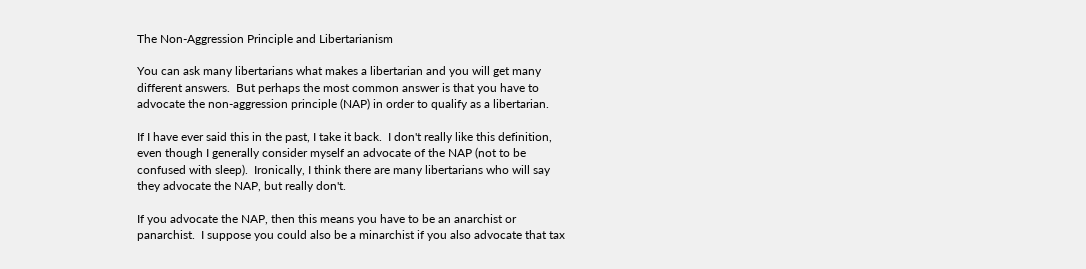The Non-Aggression Principle and Libertarianism

You can ask many libertarians what makes a libertarian and you will get many different answers.  But perhaps the most common answer is that you have to advocate the non-aggression principle (NAP) in order to qualify as a libertarian.

If I have ever said this in the past, I take it back.  I don't really like this definition, even though I generally consider myself an advocate of the NAP (not to be confused with sleep).  Ironically, I think there are many libertarians who will say they advocate the NAP, but really don't.

If you advocate the NAP, then this means you have to be an anarchist or panarchist.  I suppose you could also be a minarchist if you also advocate that tax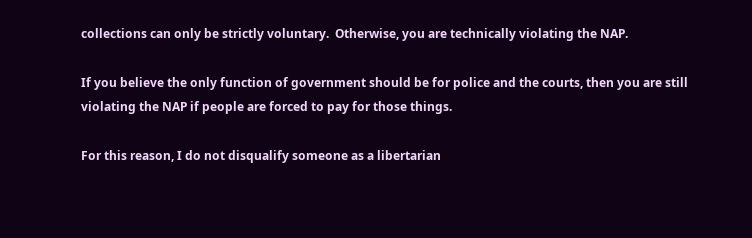collections can only be strictly voluntary.  Otherwise, you are technically violating the NAP.

If you believe the only function of government should be for police and the courts, then you are still violating the NAP if people are forced to pay for those things.

For this reason, I do not disqualify someone as a libertarian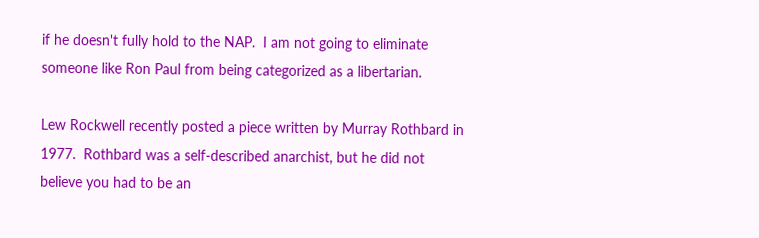if he doesn't fully hold to the NAP.  I am not going to eliminate someone like Ron Paul from being categorized as a libertarian.

Lew Rockwell recently posted a piece written by Murray Rothbard in 1977.  Rothbard was a self-described anarchist, but he did not believe you had to be an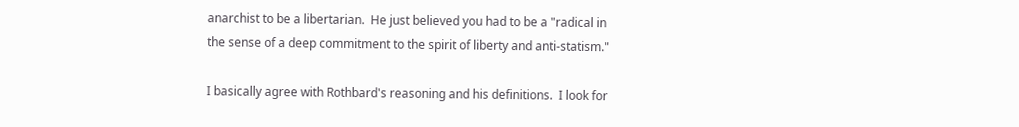anarchist to be a libertarian.  He just believed you had to be a "radical in the sense of a deep commitment to the spirit of liberty and anti-statism."

I basically agree with Rothbard's reasoning and his definitions.  I look for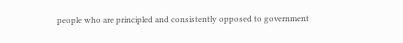people who are principled and consistently opposed to government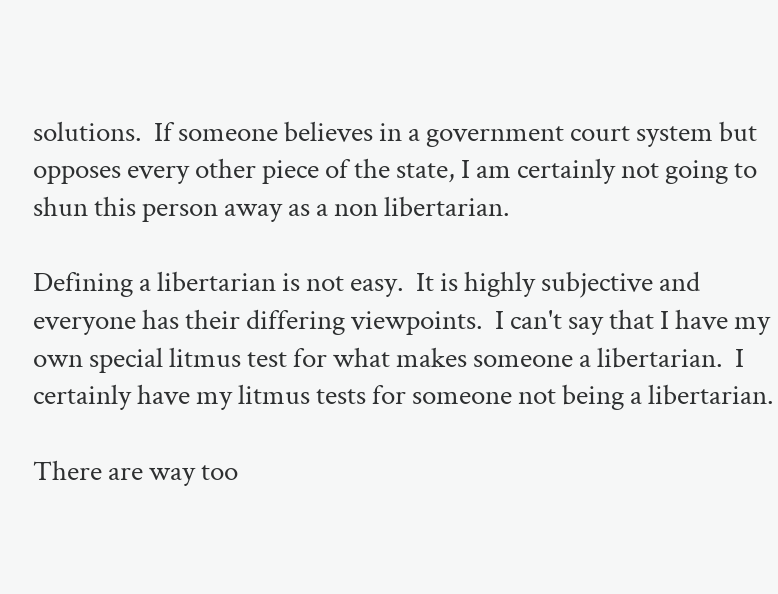solutions.  If someone believes in a government court system but opposes every other piece of the state, I am certainly not going to shun this person away as a non libertarian.

Defining a libertarian is not easy.  It is highly subjective and everyone has their differing viewpoints.  I can't say that I have my own special litmus test for what makes someone a libertarian.  I certainly have my litmus tests for someone not being a libertarian.

There are way too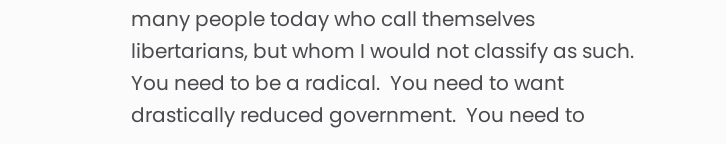many people today who call themselves libertarians, but whom I would not classify as such.  You need to be a radical.  You need to want drastically reduced government.  You need to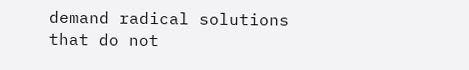demand radical solutions that do not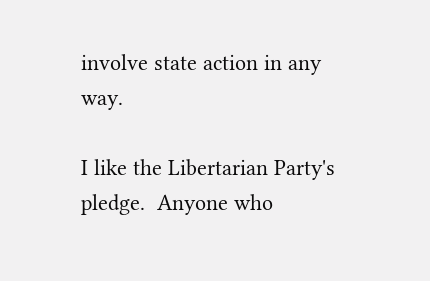involve state action in any way.

I like the Libertarian Party's pledge.  Anyone who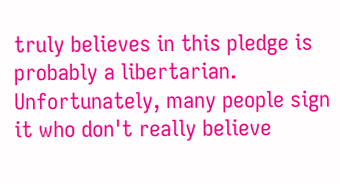truly believes in this pledge is probably a libertarian. Unfortunately, many people sign it who don't really believe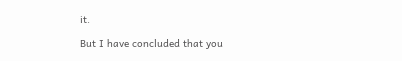it.

But I have concluded that you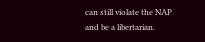can still violate the NAP and be a libertarian.